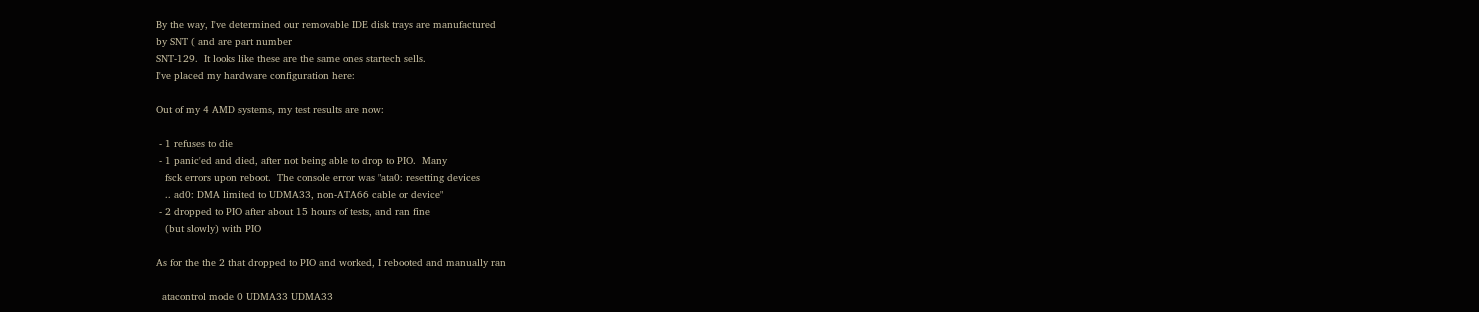By the way, I've determined our removable IDE disk trays are manufactured
by SNT ( and are part number
SNT-129.  It looks like these are the same ones startech sells.
I've placed my hardware configuration here:

Out of my 4 AMD systems, my test results are now:

 - 1 refuses to die
 - 1 panic'ed and died, after not being able to drop to PIO.  Many
   fsck errors upon reboot.  The console error was "ata0: resetting devices
   .. ad0: DMA limited to UDMA33, non-ATA66 cable or device"
 - 2 dropped to PIO after about 15 hours of tests, and ran fine
   (but slowly) with PIO

As for the the 2 that dropped to PIO and worked, I rebooted and manually ran

  atacontrol mode 0 UDMA33 UDMA33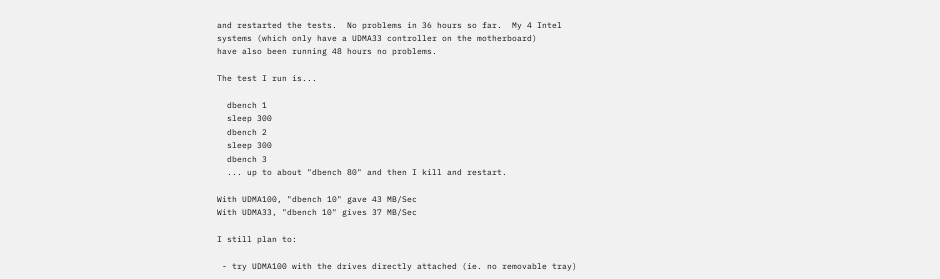and restarted the tests.  No problems in 36 hours so far.  My 4 Intel
systems (which only have a UDMA33 controller on the motherboard)
have also been running 48 hours no problems.

The test I run is...

  dbench 1
  sleep 300
  dbench 2
  sleep 300
  dbench 3
  ... up to about "dbench 80" and then I kill and restart.

With UDMA100, "dbench 10" gave 43 MB/Sec
With UDMA33, "dbench 10" gives 37 MB/Sec

I still plan to:

 - try UDMA100 with the drives directly attached (ie. no removable tray)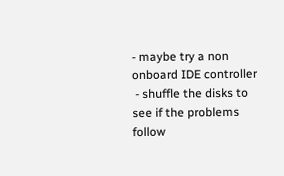- maybe try a non onboard IDE controller
 - shuffle the disks to see if the problems follow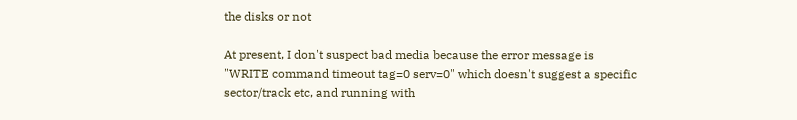the disks or not

At present, I don't suspect bad media because the error message is
"WRITE command timeout tag=0 serv=0" which doesn't suggest a specific
sector/track etc, and running with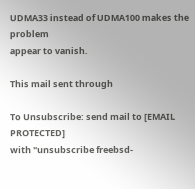UDMA33 instead of UDMA100 makes the problem
appear to vanish.

This mail sent through

To Unsubscribe: send mail to [EMAIL PROTECTED]
with "unsubscribe freebsd-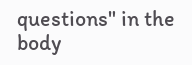questions" in the body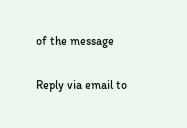of the message

Reply via email to